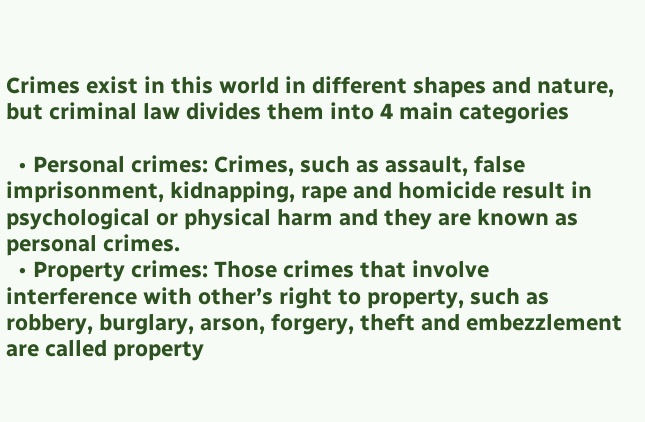Crimes exist in this world in different shapes and nature, but criminal law divides them into 4 main categories

  • Personal crimes: Crimes, such as assault, false imprisonment, kidnapping, rape and homicide result in psychological or physical harm and they are known as personal crimes.
  • Property crimes: Those crimes that involve interference with other’s right to property, such as robbery, burglary, arson, forgery, theft and embezzlement are called property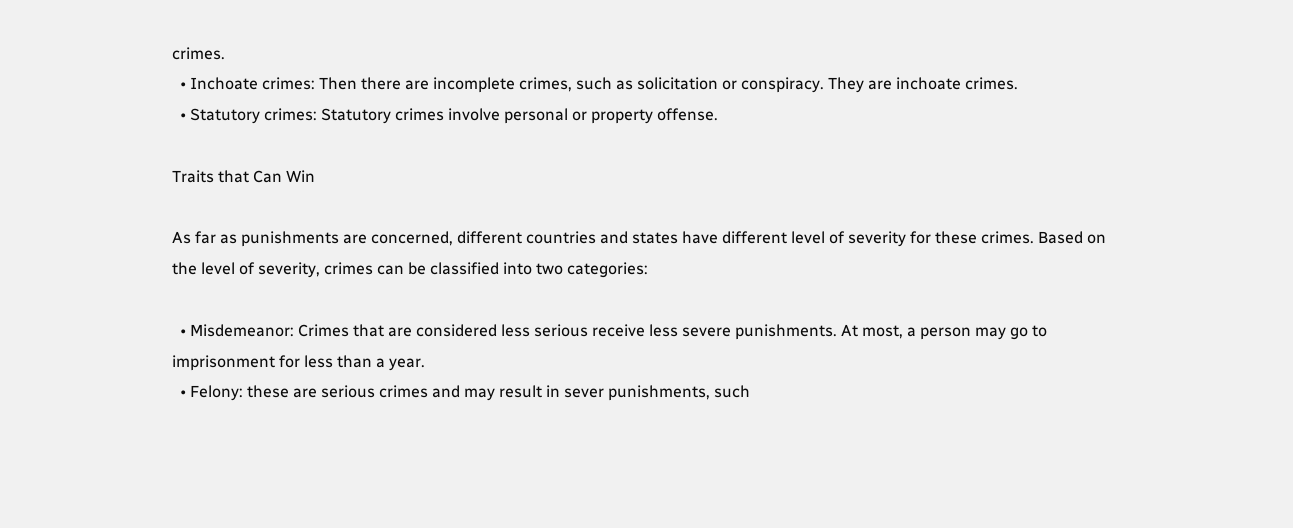crimes.
  • Inchoate crimes: Then there are incomplete crimes, such as solicitation or conspiracy. They are inchoate crimes.
  • Statutory crimes: Statutory crimes involve personal or property offense.

Traits that Can Win

As far as punishments are concerned, different countries and states have different level of severity for these crimes. Based on the level of severity, crimes can be classified into two categories:

  • Misdemeanor: Crimes that are considered less serious receive less severe punishments. At most, a person may go to imprisonment for less than a year.
  • Felony: these are serious crimes and may result in sever punishments, such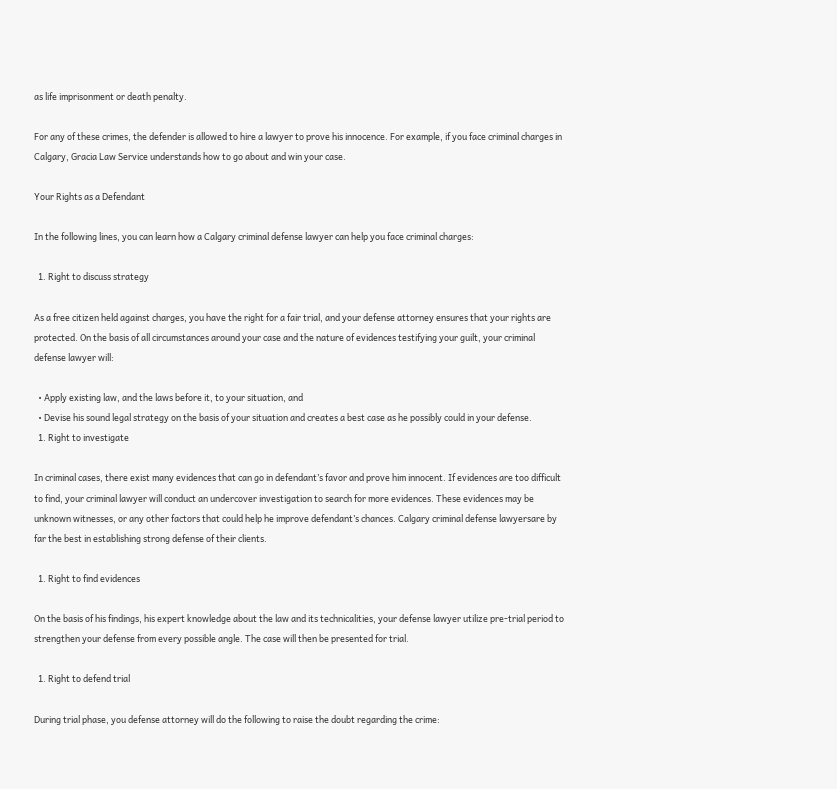as life imprisonment or death penalty.

For any of these crimes, the defender is allowed to hire a lawyer to prove his innocence. For example, if you face criminal charges in Calgary, Gracia Law Service understands how to go about and win your case.

Your Rights as a Defendant

In the following lines, you can learn how a Calgary criminal defense lawyer can help you face criminal charges:

  1. Right to discuss strategy

As a free citizen held against charges, you have the right for a fair trial, and your defense attorney ensures that your rights are protected. On the basis of all circumstances around your case and the nature of evidences testifying your guilt, your criminal defense lawyer will:

  • Apply existing law, and the laws before it, to your situation, and
  • Devise his sound legal strategy on the basis of your situation and creates a best case as he possibly could in your defense.
  1. Right to investigate

In criminal cases, there exist many evidences that can go in defendant’s favor and prove him innocent. If evidences are too difficult to find, your criminal lawyer will conduct an undercover investigation to search for more evidences. These evidences may be unknown witnesses, or any other factors that could help he improve defendant’s chances. Calgary criminal defense lawyersare by far the best in establishing strong defense of their clients.

  1. Right to find evidences

On the basis of his findings, his expert knowledge about the law and its technicalities, your defense lawyer utilize pre-trial period to strengthen your defense from every possible angle. The case will then be presented for trial.

  1. Right to defend trial

During trial phase, you defense attorney will do the following to raise the doubt regarding the crime: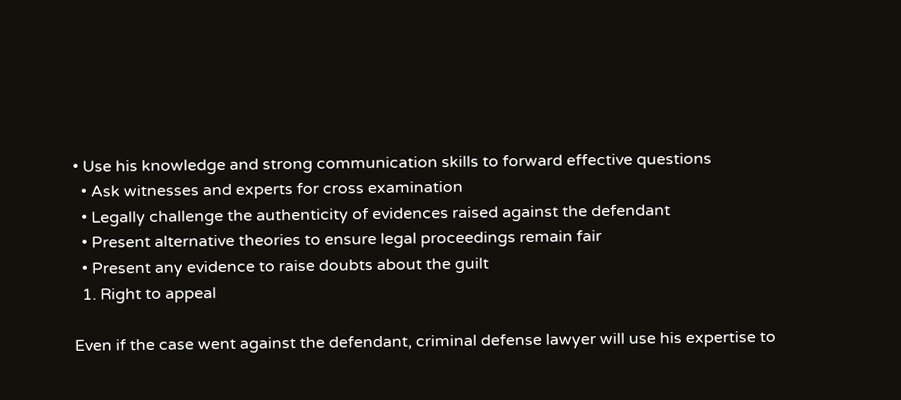• Use his knowledge and strong communication skills to forward effective questions
  • Ask witnesses and experts for cross examination
  • Legally challenge the authenticity of evidences raised against the defendant
  • Present alternative theories to ensure legal proceedings remain fair
  • Present any evidence to raise doubts about the guilt
  1. Right to appeal

Even if the case went against the defendant, criminal defense lawyer will use his expertise to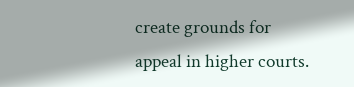create grounds for appeal in higher courts.